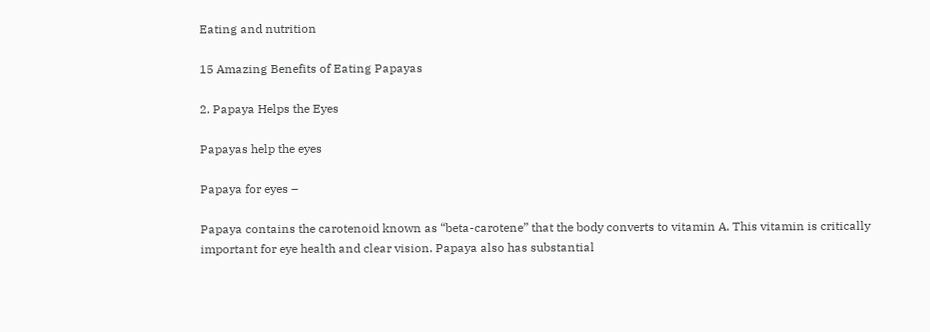Eating and nutrition

15 Amazing Benefits of Eating Papayas

2. Papaya Helps the Eyes

Papayas help the eyes

Papaya for eyes –

Papaya contains the carotenoid known as “beta-carotene” that the body converts to vitamin A. This vitamin is critically important for eye health and clear vision. Papaya also has substantial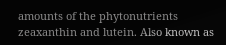amounts of the phytonutrients zeaxanthin and lutein. Also known as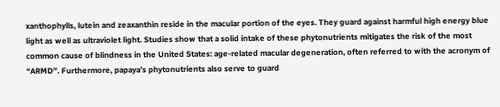xanthophylls, lutein and zeaxanthin reside in the macular portion of the eyes. They guard against harmful high energy blue light as well as ultraviolet light. Studies show that a solid intake of these phytonutrients mitigates the risk of the most common cause of blindness in the United States: age-related macular degeneration, often referred to with the acronym of “ARMD”. Furthermore, papaya’s phytonutrients also serve to guard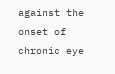against the onset of chronic eye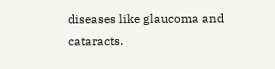diseases like glaucoma and cataracts.